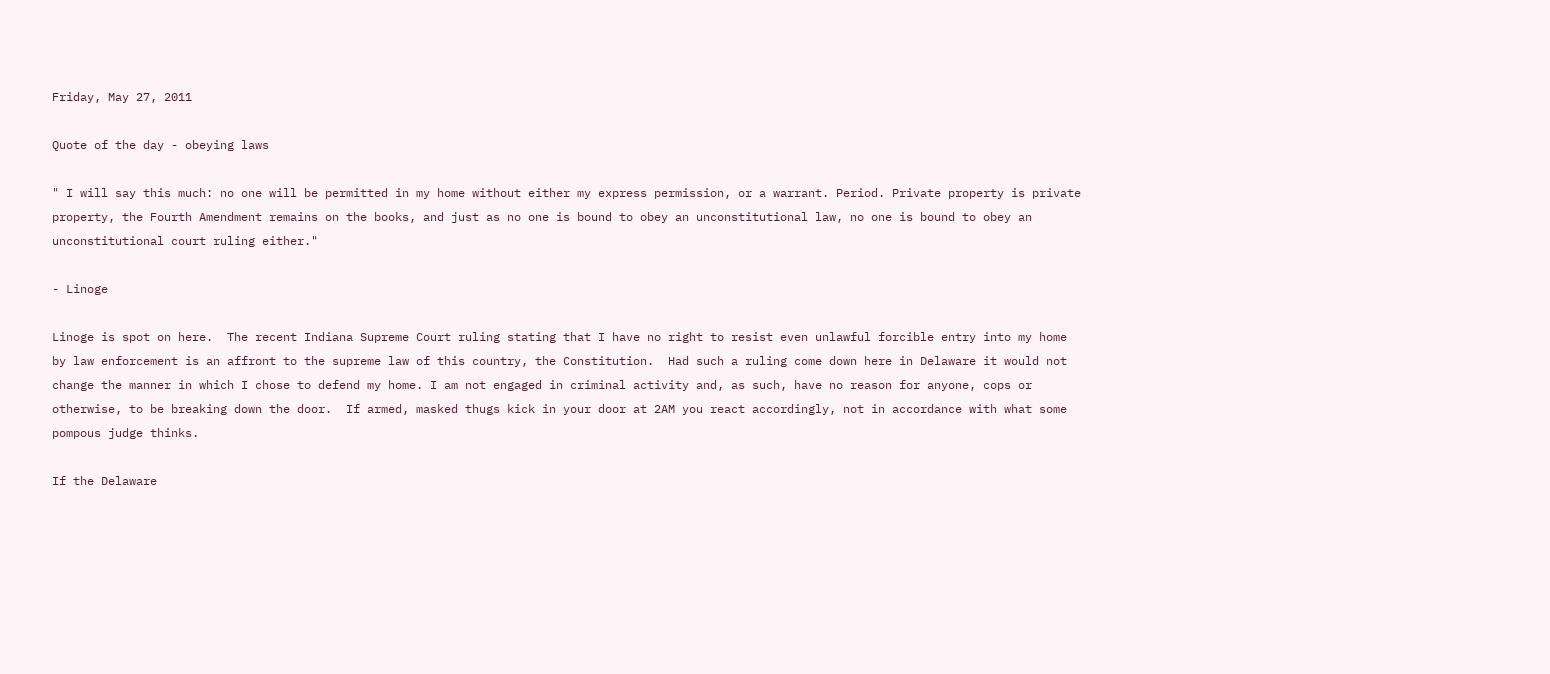Friday, May 27, 2011

Quote of the day - obeying laws

" I will say this much: no one will be permitted in my home without either my express permission, or a warrant. Period. Private property is private property, the Fourth Amendment remains on the books, and just as no one is bound to obey an unconstitutional law, no one is bound to obey an unconstitutional court ruling either."

- Linoge

Linoge is spot on here.  The recent Indiana Supreme Court ruling stating that I have no right to resist even unlawful forcible entry into my home by law enforcement is an affront to the supreme law of this country, the Constitution.  Had such a ruling come down here in Delaware it would not change the manner in which I chose to defend my home. I am not engaged in criminal activity and, as such, have no reason for anyone, cops or otherwise, to be breaking down the door.  If armed, masked thugs kick in your door at 2AM you react accordingly, not in accordance with what some pompous judge thinks.

If the Delaware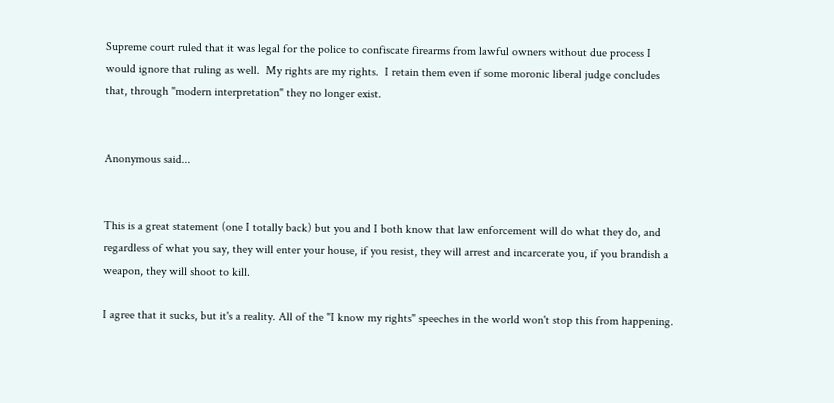Supreme court ruled that it was legal for the police to confiscate firearms from lawful owners without due process I would ignore that ruling as well.  My rights are my rights.  I retain them even if some moronic liberal judge concludes that, through "modern interpretation" they no longer exist.


Anonymous said...


This is a great statement (one I totally back) but you and I both know that law enforcement will do what they do, and regardless of what you say, they will enter your house, if you resist, they will arrest and incarcerate you, if you brandish a weapon, they will shoot to kill.

I agree that it sucks, but it's a reality. All of the "I know my rights" speeches in the world won't stop this from happening.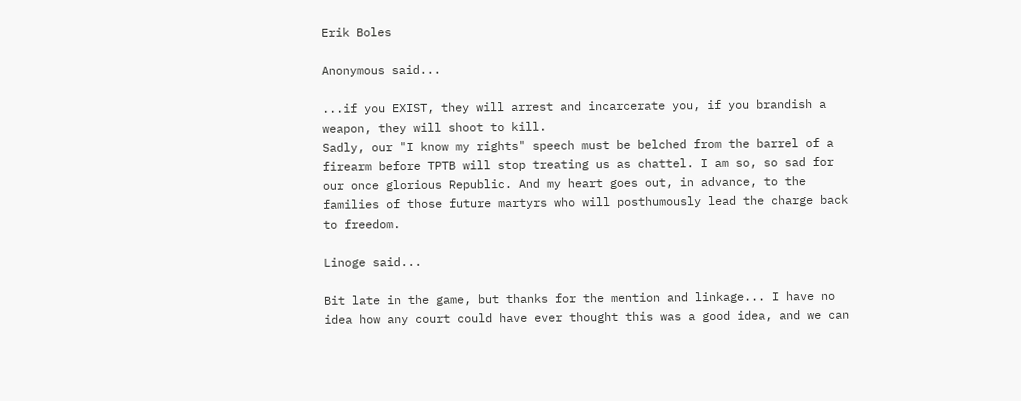Erik Boles

Anonymous said...

...if you EXIST, they will arrest and incarcerate you, if you brandish a weapon, they will shoot to kill.
Sadly, our "I know my rights" speech must be belched from the barrel of a firearm before TPTB will stop treating us as chattel. I am so, so sad for our once glorious Republic. And my heart goes out, in advance, to the families of those future martyrs who will posthumously lead the charge back to freedom.

Linoge said...

Bit late in the game, but thanks for the mention and linkage... I have no idea how any court could have ever thought this was a good idea, and we can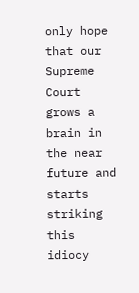only hope that our Supreme Court grows a brain in the near future and starts striking this idiocy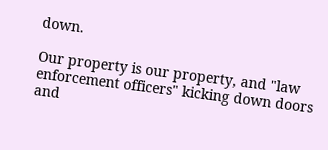down.

Our property is our property, and "law enforcement officers" kicking down doors and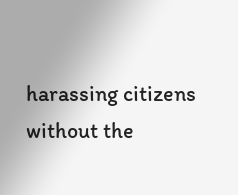harassing citizens without the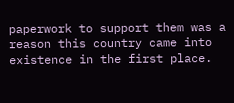paperwork to support them was a reason this country came into existence in the first place.